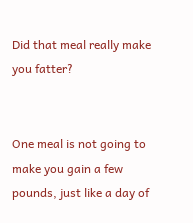Did that meal really make you fatter?


One meal is not going to make you gain a few pounds, just like a day of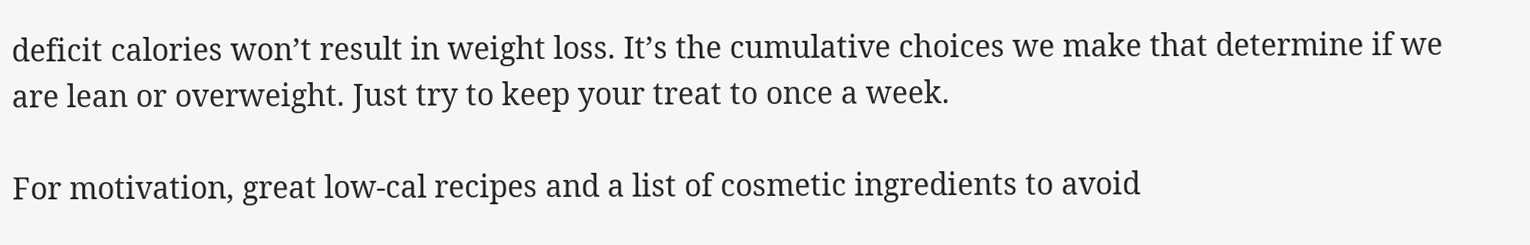deficit calories won’t result in weight loss. It’s the cumulative choices we make that determine if we are lean or overweight. Just try to keep your treat to once a week.

For motivation, great low-cal recipes and a list of cosmetic ingredients to avoid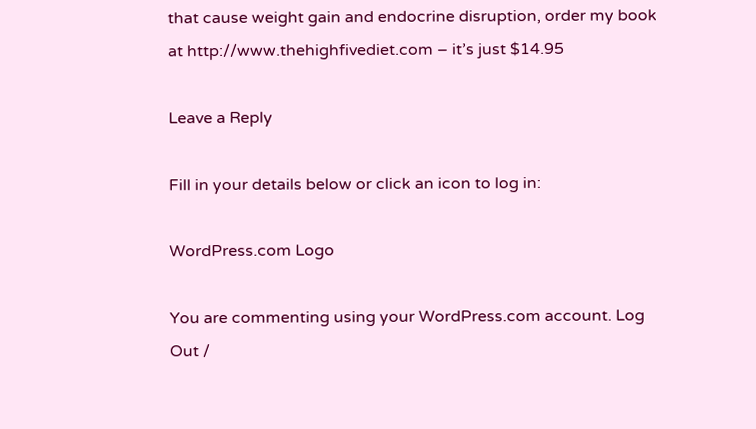that cause weight gain and endocrine disruption, order my book at http://www.thehighfivediet.com – it’s just $14.95

Leave a Reply

Fill in your details below or click an icon to log in:

WordPress.com Logo

You are commenting using your WordPress.com account. Log Out /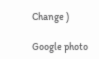Change )

Google photo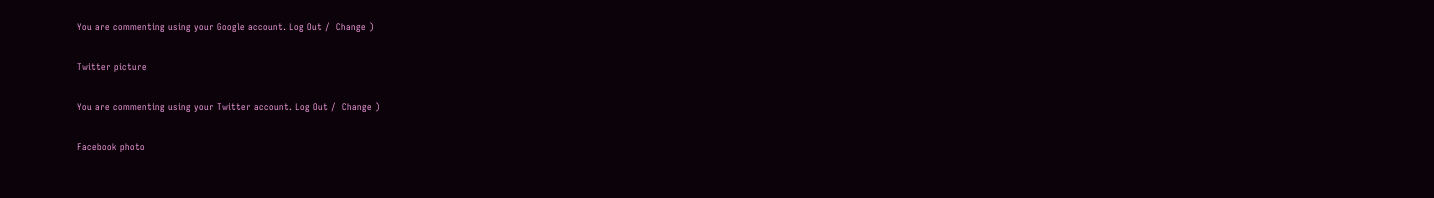You are commenting using your Google account. Log Out /  Change )

Twitter picture

You are commenting using your Twitter account. Log Out /  Change )

Facebook photo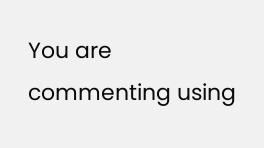You are commenting using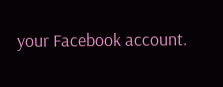your Facebook account.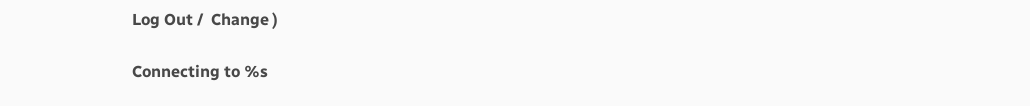Log Out /  Change )

Connecting to %s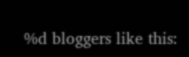%d bloggers like this: